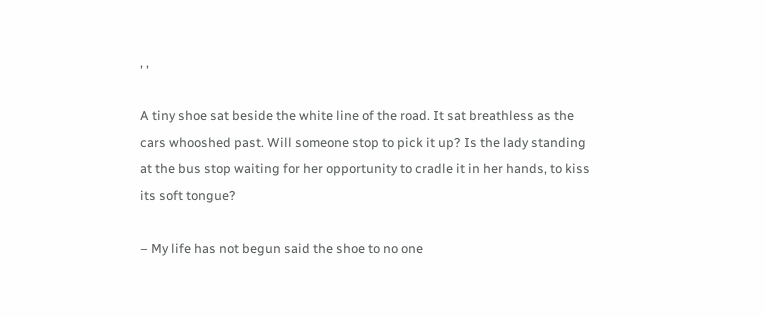, ,

A tiny shoe sat beside the white line of the road. It sat breathless as the cars whooshed past. Will someone stop to pick it up? Is the lady standing at the bus stop waiting for her opportunity to cradle it in her hands, to kiss its soft tongue?

– My life has not begun said the shoe to no one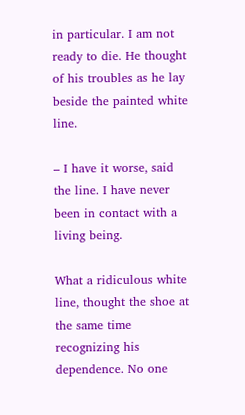in particular. I am not ready to die. He thought of his troubles as he lay beside the painted white line.

– I have it worse, said the line. I have never been in contact with a living being.

What a ridiculous white line, thought the shoe at the same time recognizing his dependence. No one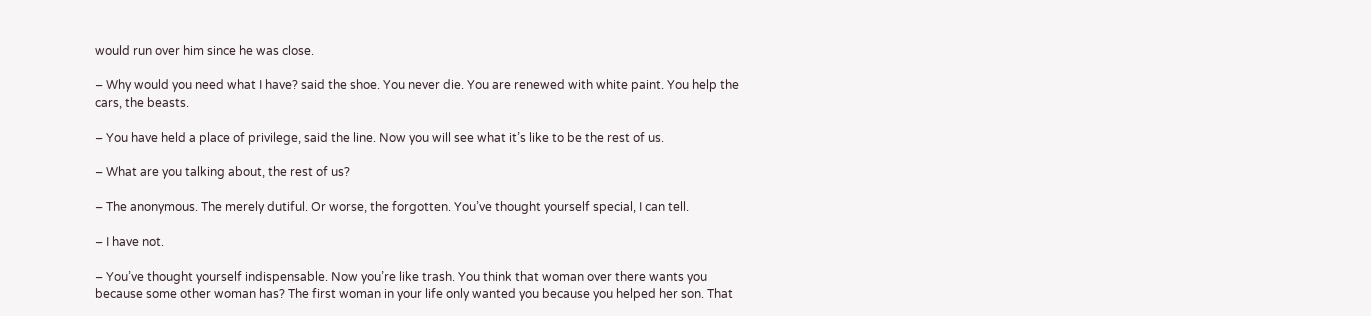would run over him since he was close.

– Why would you need what I have? said the shoe. You never die. You are renewed with white paint. You help the cars, the beasts.

– You have held a place of privilege, said the line. Now you will see what it’s like to be the rest of us.

– What are you talking about, the rest of us?

– The anonymous. The merely dutiful. Or worse, the forgotten. You’ve thought yourself special, I can tell.

– I have not.

– You’ve thought yourself indispensable. Now you’re like trash. You think that woman over there wants you because some other woman has? The first woman in your life only wanted you because you helped her son. That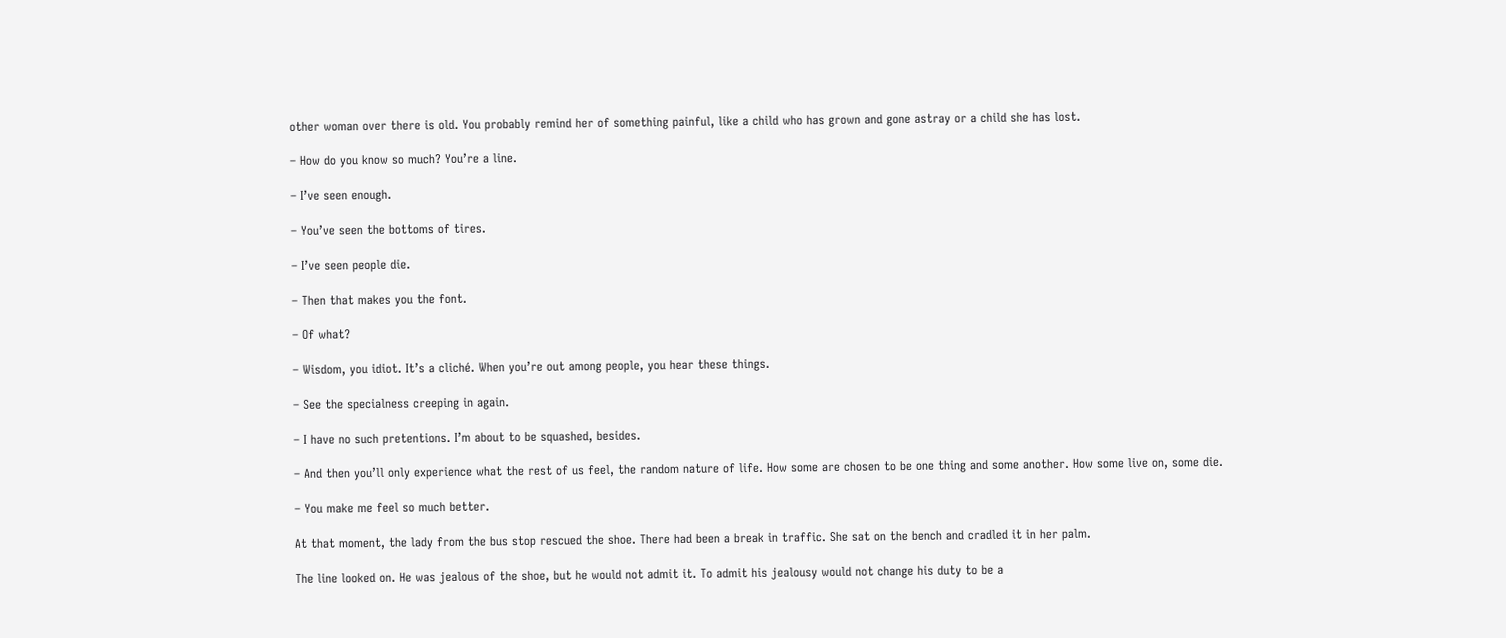other woman over there is old. You probably remind her of something painful, like a child who has grown and gone astray or a child she has lost.

– How do you know so much? You’re a line.

– I’ve seen enough.

– You’ve seen the bottoms of tires.

– I’ve seen people die.

– Then that makes you the font.

– Of what?

– Wisdom, you idiot. It’s a cliché. When you’re out among people, you hear these things.

– See the specialness creeping in again.

– I have no such pretentions. I’m about to be squashed, besides.

– And then you’ll only experience what the rest of us feel, the random nature of life. How some are chosen to be one thing and some another. How some live on, some die.

– You make me feel so much better.

At that moment, the lady from the bus stop rescued the shoe. There had been a break in traffic. She sat on the bench and cradled it in her palm.

The line looked on. He was jealous of the shoe, but he would not admit it. To admit his jealousy would not change his duty to be a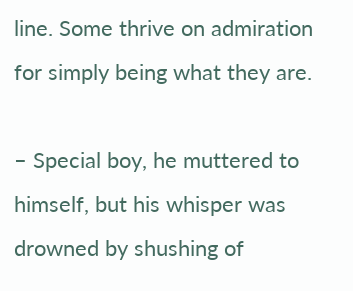line. Some thrive on admiration for simply being what they are.

– Special boy, he muttered to himself, but his whisper was drowned by shushing of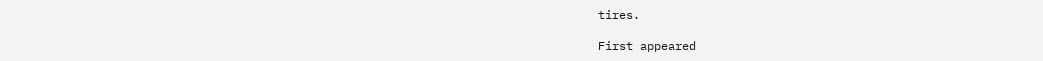tires.

First appeared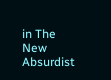in The New Absurdist